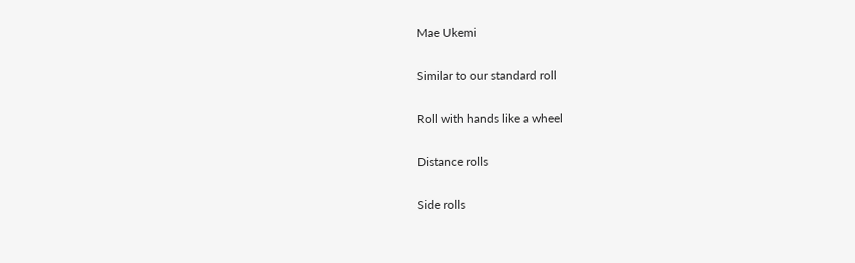Mae Ukemi

Similar to our standard roll

Roll with hands like a wheel

Distance rolls

Side rolls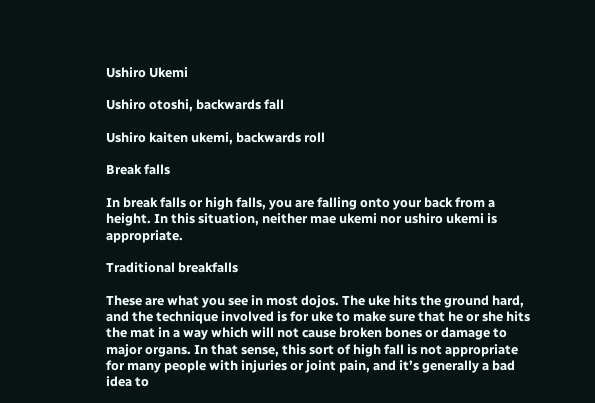Ushiro Ukemi

Ushiro otoshi, backwards fall

Ushiro kaiten ukemi, backwards roll

Break falls

In break falls or high falls, you are falling onto your back from a height. In this situation, neither mae ukemi nor ushiro ukemi is appropriate.

Traditional breakfalls

These are what you see in most dojos. The uke hits the ground hard, and the technique involved is for uke to make sure that he or she hits the mat in a way which will not cause broken bones or damage to major organs. In that sense, this sort of high fall is not appropriate for many people with injuries or joint pain, and it’s generally a bad idea to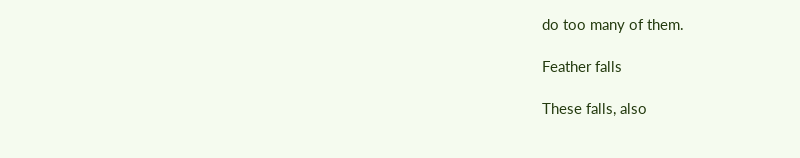do too many of them.

Feather falls

These falls, also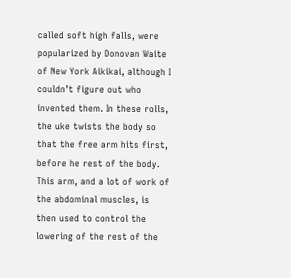called soft high falls, were popularized by Donovan Waite of New York Aikikai, although I couldn’t figure out who invented them. In these rolls, the uke twists the body so that the free arm hits first, before he rest of the body. This arm, and a lot of work of the abdominal muscles, is then used to control the lowering of the rest of the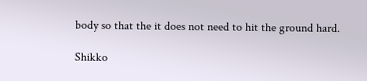body so that the it does not need to hit the ground hard.

Shikko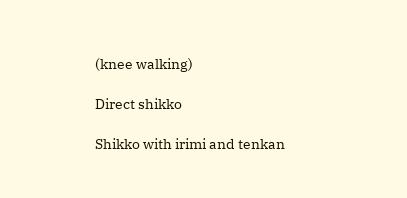(knee walking)

Direct shikko

Shikko with irimi and tenkan